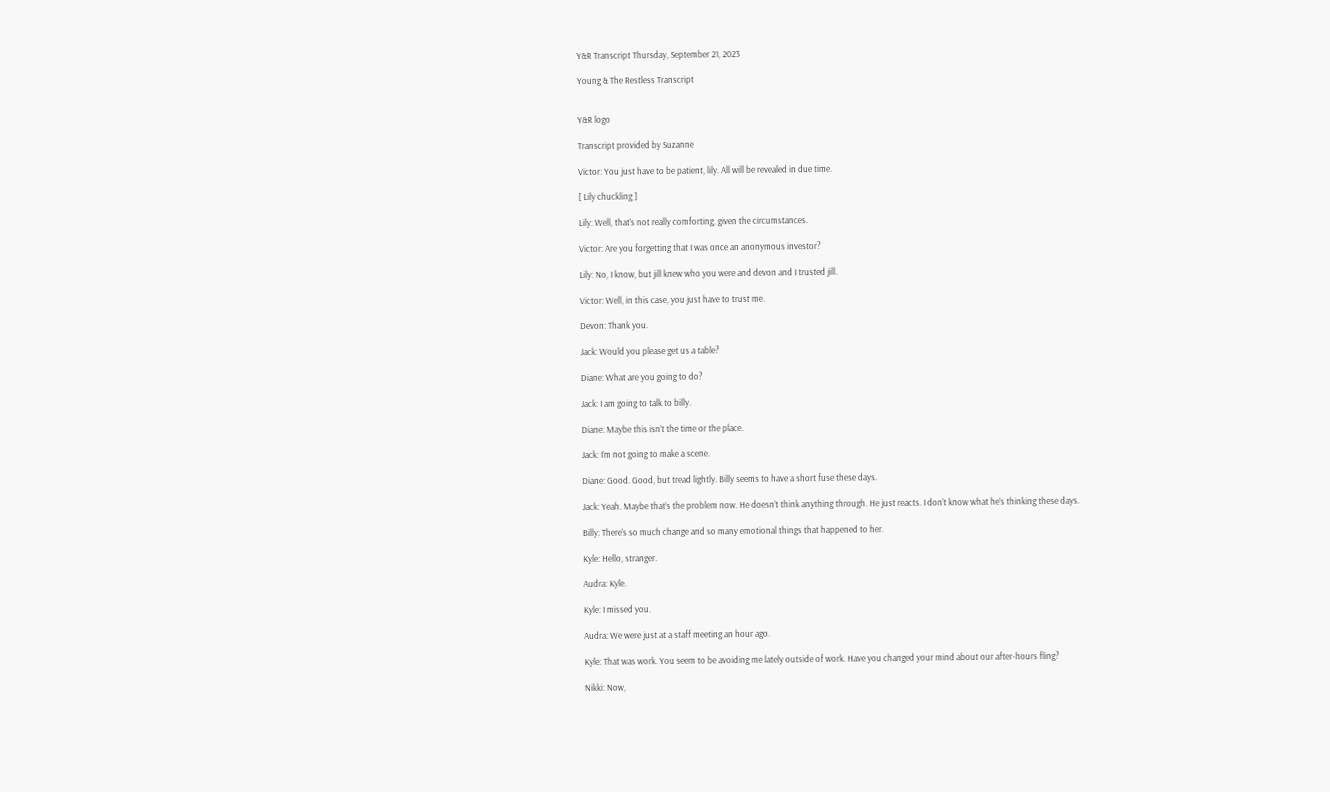Y&R Transcript Thursday, September 21, 2023

Young & The Restless Transcript


Y&R logo

Transcript provided by Suzanne

Victor: You just have to be patient, lily. All will be revealed in due time.

[ Lily chuckling ]

Lily: Well, that’s not really comforting, given the circumstances.

Victor: Are you forgetting that I was once an anonymous investor?

Lily: No, I know, but jill knew who you were and devon and I trusted jill.

Victor: Well, in this case, you just have to trust me.

Devon: Thank you.

Jack: Would you please get us a table?

Diane: What are you going to do?

Jack: I am going to talk to billy.

Diane: Maybe this isn’t the time or the place.

Jack: I’m not going to make a scene.

Diane: Good. Good, but tread lightly. Billy seems to have a short fuse these days.

Jack: Yeah. Maybe that’s the problem now. He doesn’t think anything through. He just reacts. I don’t know what he’s thinking these days.

Billy: There’s so much change and so many emotional things that happened to her.

Kyle: Hello, stranger.

Audra: Kyle.

Kyle: I missed you.

Audra: We were just at a staff meeting an hour ago.

Kyle: That was work. You seem to be avoiding me lately outside of work. Have you changed your mind about our after-hours fling?

Nikki: Now,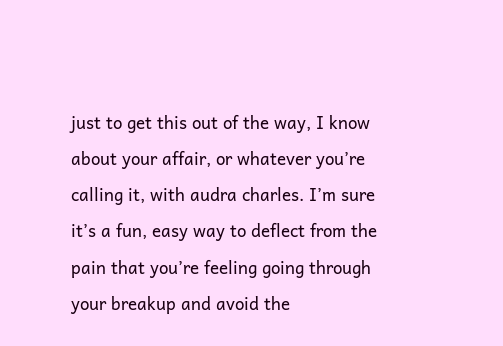just to get this out of the way, I know about your affair, or whatever you’re calling it, with audra charles. I’m sure it’s a fun, easy way to deflect from the pain that you’re feeling going through your breakup and avoid the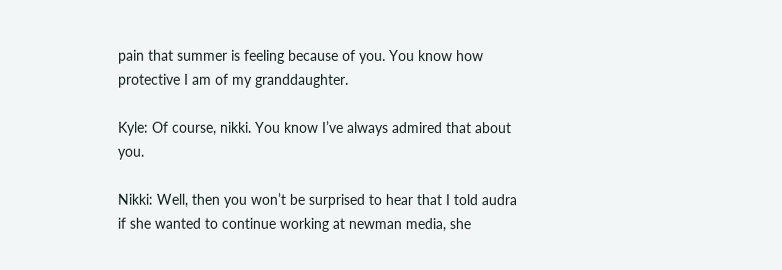pain that summer is feeling because of you. You know how protective I am of my granddaughter.

Kyle: Of course, nikki. You know I’ve always admired that about you.

Nikki: Well, then you won’t be surprised to hear that I told audra if she wanted to continue working at newman media, she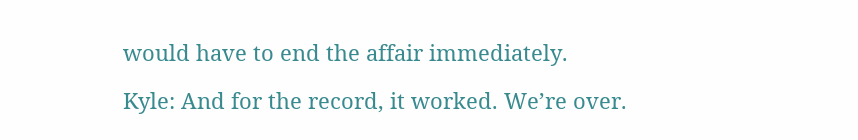would have to end the affair immediately.

Kyle: And for the record, it worked. We’re over.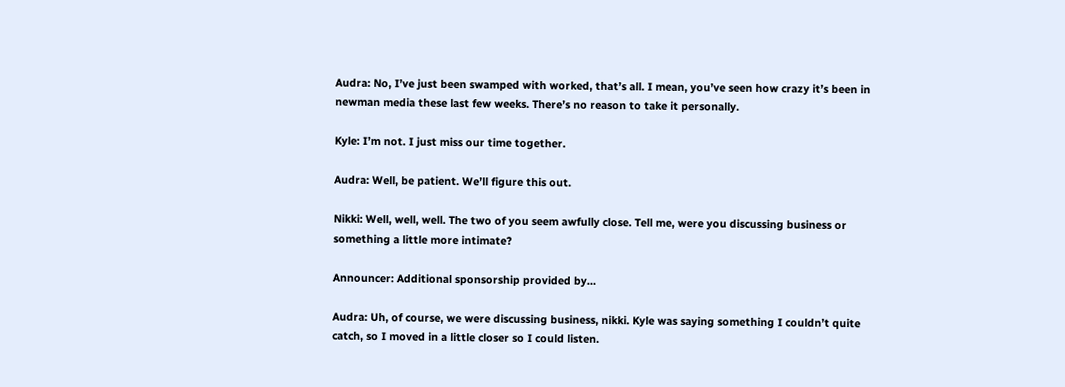Audra: No, I’ve just been swamped with worked, that’s all. I mean, you’ve seen how crazy it’s been in newman media these last few weeks. There’s no reason to take it personally.

Kyle: I’m not. I just miss our time together.

Audra: Well, be patient. We’ll figure this out.

Nikki: Well, well, well. The two of you seem awfully close. Tell me, were you discussing business or something a little more intimate?

Announcer: Additional sponsorship provided by…

Audra: Uh, of course, we were discussing business, nikki. Kyle was saying something I couldn’t quite catch, so I moved in a little closer so I could listen.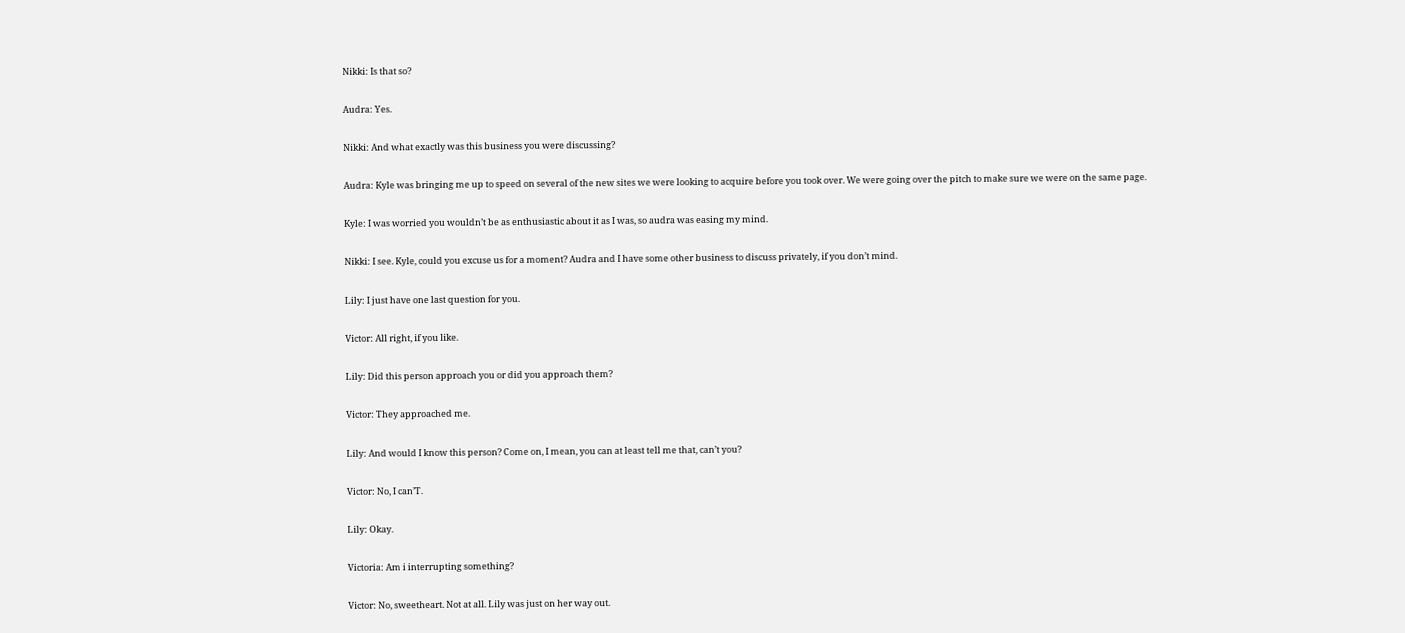Nikki: Is that so?

Audra: Yes.

Nikki: And what exactly was this business you were discussing?

Audra: Kyle was bringing me up to speed on several of the new sites we were looking to acquire before you took over. We were going over the pitch to make sure we were on the same page.

Kyle: I was worried you wouldn’t be as enthusiastic about it as I was, so audra was easing my mind.

Nikki: I see. Kyle, could you excuse us for a moment? Audra and I have some other business to discuss privately, if you don’t mind.

Lily: I just have one last question for you.

Victor: All right, if you like.

Lily: Did this person approach you or did you approach them?

Victor: They approached me.

Lily: And would I know this person? Come on, I mean, you can at least tell me that, can’t you?

Victor: No, I can’T.

Lily: Okay.

Victoria: Am i interrupting something?

Victor: No, sweetheart. Not at all. Lily was just on her way out.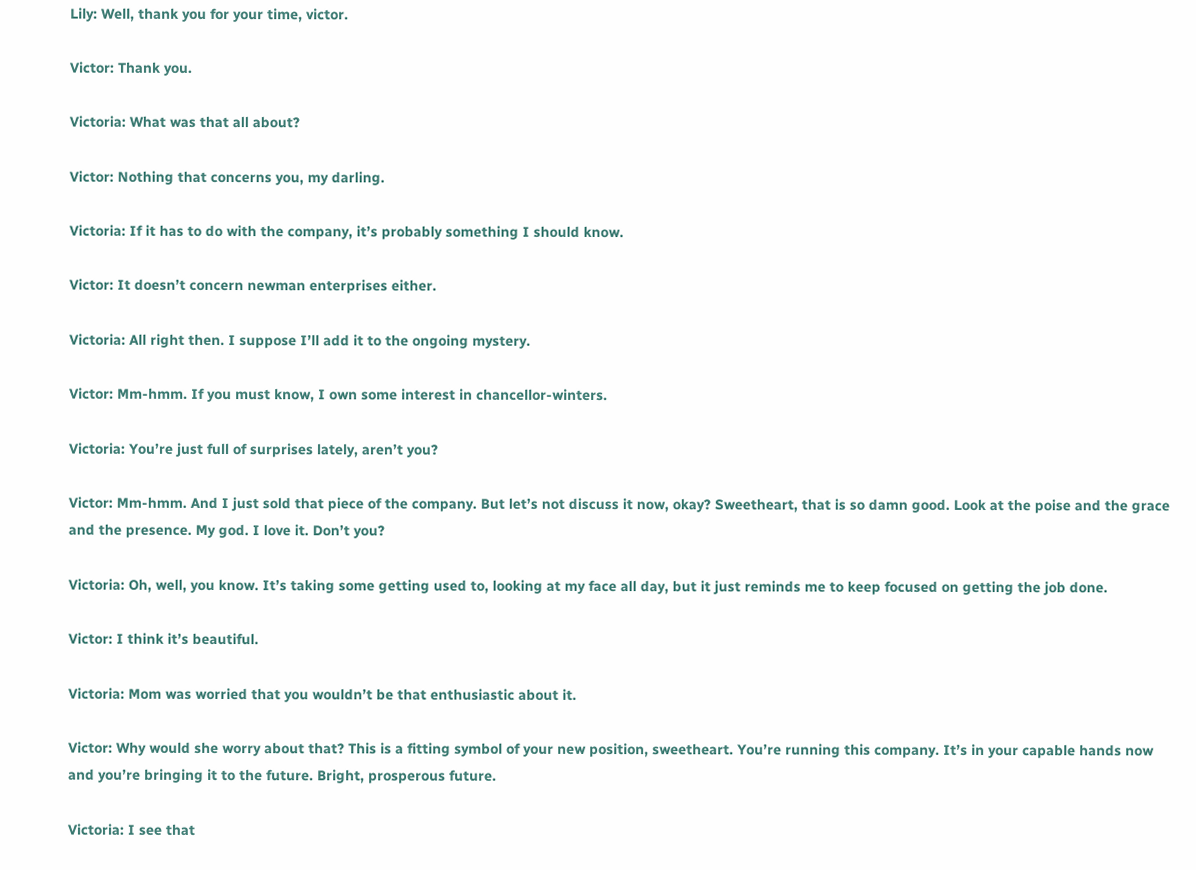Lily: Well, thank you for your time, victor.

Victor: Thank you.

Victoria: What was that all about?

Victor: Nothing that concerns you, my darling.

Victoria: If it has to do with the company, it’s probably something I should know.

Victor: It doesn’t concern newman enterprises either.

Victoria: All right then. I suppose I’ll add it to the ongoing mystery.

Victor: Mm-hmm. If you must know, I own some interest in chancellor-winters.

Victoria: You’re just full of surprises lately, aren’t you?

Victor: Mm-hmm. And I just sold that piece of the company. But let’s not discuss it now, okay? Sweetheart, that is so damn good. Look at the poise and the grace and the presence. My god. I love it. Don’t you?

Victoria: Oh, well, you know. It’s taking some getting used to, looking at my face all day, but it just reminds me to keep focused on getting the job done.

Victor: I think it’s beautiful.

Victoria: Mom was worried that you wouldn’t be that enthusiastic about it.

Victor: Why would she worry about that? This is a fitting symbol of your new position, sweetheart. You’re running this company. It’s in your capable hands now and you’re bringing it to the future. Bright, prosperous future.

Victoria: I see that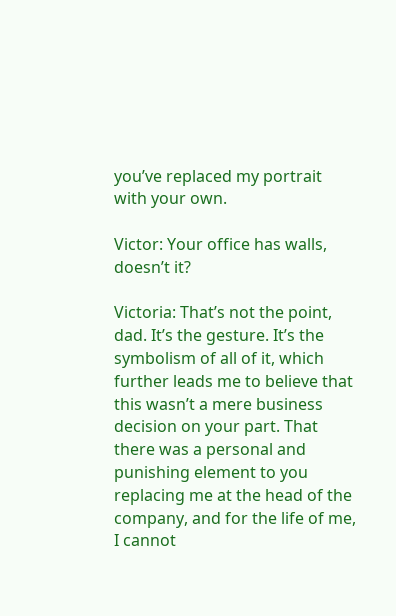you’ve replaced my portrait with your own.

Victor: Your office has walls, doesn’t it?

Victoria: That’s not the point, dad. It’s the gesture. It’s the symbolism of all of it, which further leads me to believe that this wasn’t a mere business decision on your part. That there was a personal and punishing element to you replacing me at the head of the company, and for the life of me, I cannot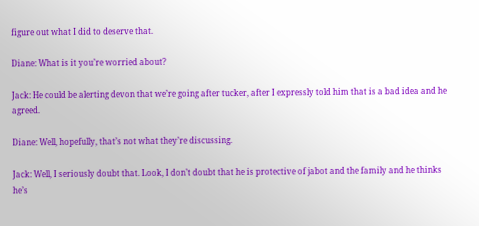figure out what I did to deserve that.

Diane: What is it you’re worried about?

Jack: He could be alerting devon that we’re going after tucker, after I expressly told him that is a bad idea and he agreed.

Diane: Well, hopefully, that’s not what they’re discussing.

Jack: Well, I seriously doubt that. Look, I don’t doubt that he is protective of jabot and the family and he thinks he’s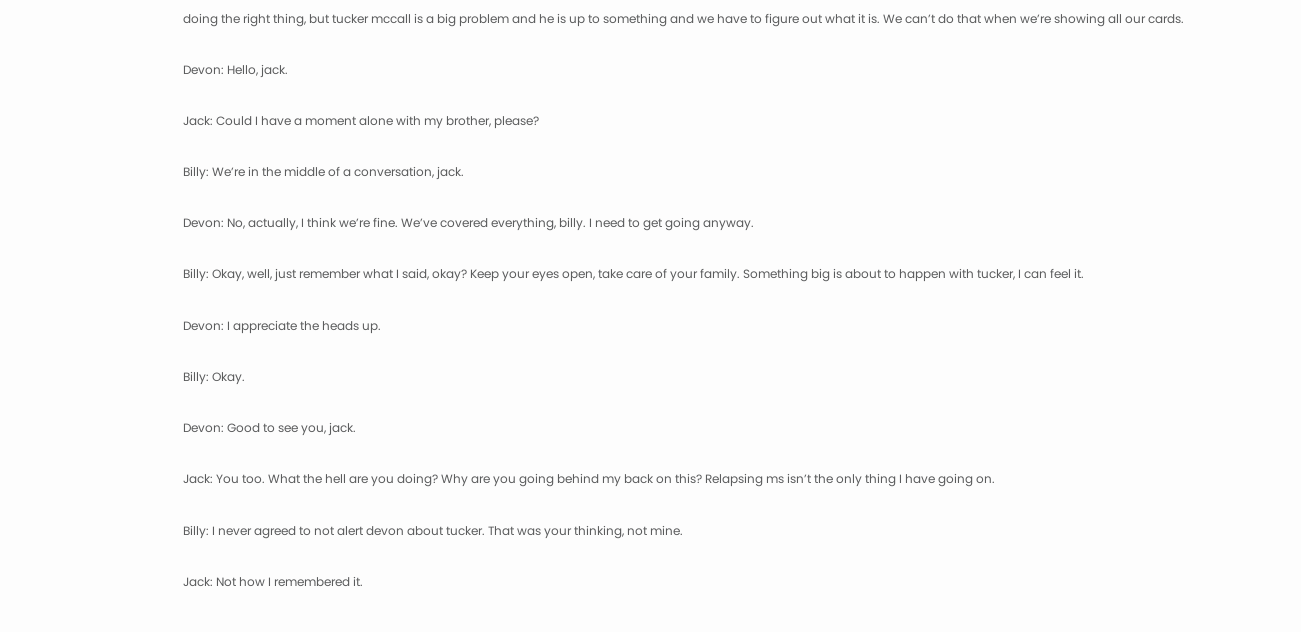doing the right thing, but tucker mccall is a big problem and he is up to something and we have to figure out what it is. We can’t do that when we’re showing all our cards.

Devon: Hello, jack.

Jack: Could I have a moment alone with my brother, please?

Billy: We’re in the middle of a conversation, jack.

Devon: No, actually, I think we’re fine. We’ve covered everything, billy. I need to get going anyway.

Billy: Okay, well, just remember what I said, okay? Keep your eyes open, take care of your family. Something big is about to happen with tucker, I can feel it.

Devon: I appreciate the heads up.

Billy: Okay.

Devon: Good to see you, jack.

Jack: You too. What the hell are you doing? Why are you going behind my back on this? Relapsing ms isn’t the only thing I have going on.

Billy: I never agreed to not alert devon about tucker. That was your thinking, not mine.

Jack: Not how I remembered it.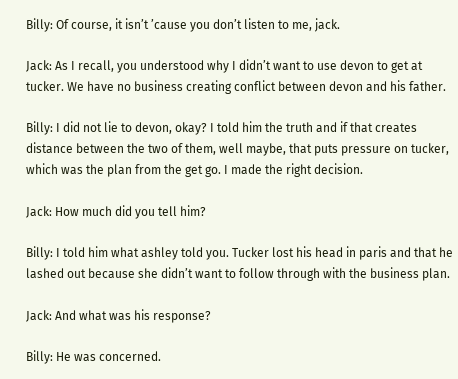Billy: Of course, it isn’t ’cause you don’t listen to me, jack.

Jack: As I recall, you understood why I didn’t want to use devon to get at tucker. We have no business creating conflict between devon and his father.

Billy: I did not lie to devon, okay? I told him the truth and if that creates distance between the two of them, well maybe, that puts pressure on tucker, which was the plan from the get go. I made the right decision.

Jack: How much did you tell him?

Billy: I told him what ashley told you. Tucker lost his head in paris and that he lashed out because she didn’t want to follow through with the business plan.

Jack: And what was his response?

Billy: He was concerned.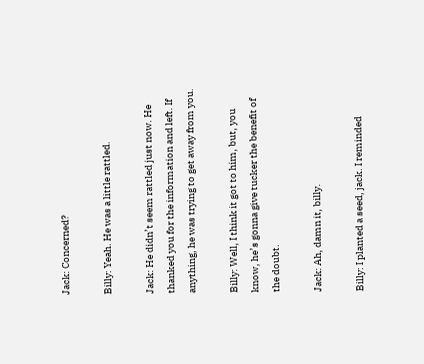Jack: Concerned?

Billy: Yeah. He was a little rattled.

Jack: He didn’t seem rattled just now. He thanked you for the information and left. If anything, he was trying to get away from you.

Billy: Well, I think it got to him, but, you know, he’s gonna give tucker the benefit of the doubt.

Jack: Ah, damn it, billy.

Billy: I planted a seed, jack. I reminded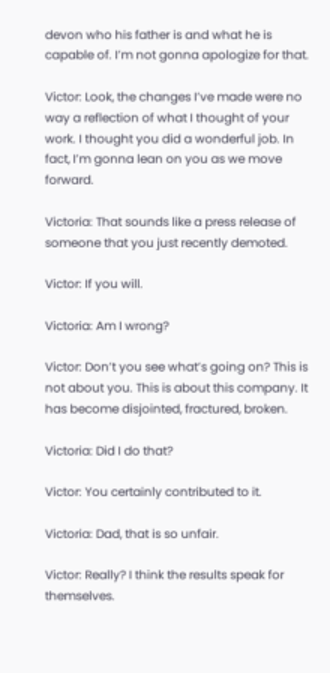devon who his father is and what he is capable of. I’m not gonna apologize for that.

Victor: Look, the changes I’ve made were no way a reflection of what I thought of your work. I thought you did a wonderful job. In fact, I’m gonna lean on you as we move forward.

Victoria: That sounds like a press release of someone that you just recently demoted.

Victor: If you will.

Victoria: Am I wrong?

Victor: Don’t you see what’s going on? This is not about you. This is about this company. It has become disjointed, fractured, broken.

Victoria: Did I do that?

Victor: You certainly contributed to it.

Victoria: Dad, that is so unfair.

Victor: Really? I think the results speak for themselves.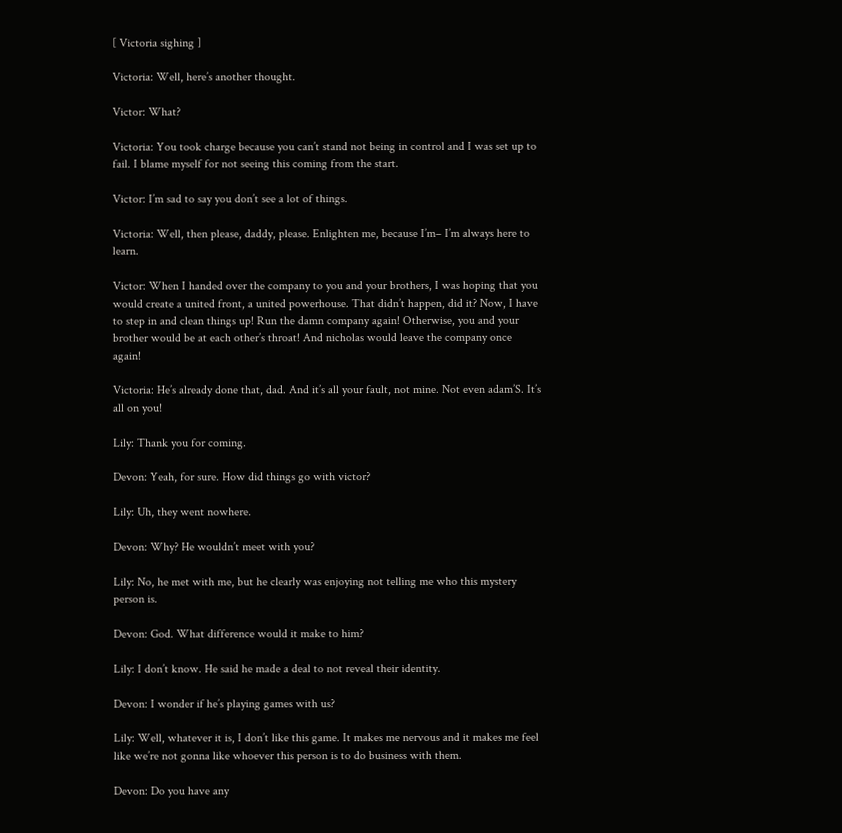[ Victoria sighing ]

Victoria: Well, here’s another thought.

Victor: What?

Victoria: You took charge because you can’t stand not being in control and I was set up to fail. I blame myself for not seeing this coming from the start.

Victor: I’m sad to say you don’t see a lot of things.

Victoria: Well, then please, daddy, please. Enlighten me, because I’m– I’m always here to learn.

Victor: When I handed over the company to you and your brothers, I was hoping that you would create a united front, a united powerhouse. That didn’t happen, did it? Now, I have to step in and clean things up! Run the damn company again! Otherwise, you and your brother would be at each other’s throat! And nicholas would leave the company once again!

Victoria: He’s already done that, dad. And it’s all your fault, not mine. Not even adam’S. It’s all on you!

Lily: Thank you for coming.

Devon: Yeah, for sure. How did things go with victor?

Lily: Uh, they went nowhere.

Devon: Why? He wouldn’t meet with you?

Lily: No, he met with me, but he clearly was enjoying not telling me who this mystery person is.

Devon: God. What difference would it make to him?

Lily: I don’t know. He said he made a deal to not reveal their identity.

Devon: I wonder if he’s playing games with us?

Lily: Well, whatever it is, I don’t like this game. It makes me nervous and it makes me feel like we’re not gonna like whoever this person is to do business with them.

Devon: Do you have any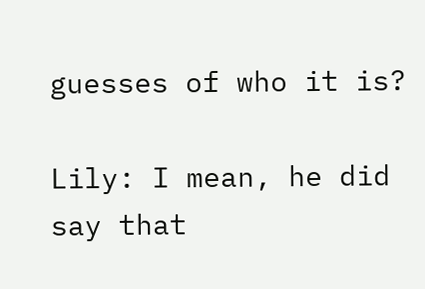guesses of who it is?

Lily: I mean, he did say that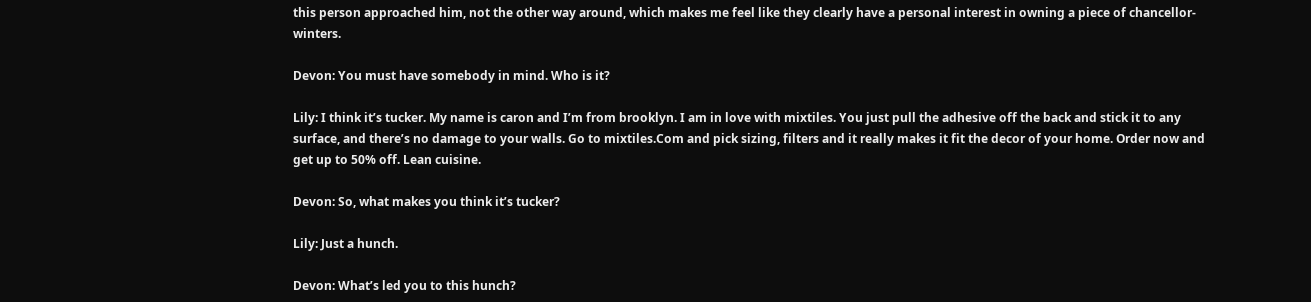this person approached him, not the other way around, which makes me feel like they clearly have a personal interest in owning a piece of chancellor-winters.

Devon: You must have somebody in mind. Who is it?

Lily: I think it’s tucker. My name is caron and I’m from brooklyn. I am in love with mixtiles. You just pull the adhesive off the back and stick it to any surface, and there’s no damage to your walls. Go to mixtiles.Com and pick sizing, filters and it really makes it fit the decor of your home. Order now and get up to 50% off. Lean cuisine.

Devon: So, what makes you think it’s tucker?

Lily: Just a hunch.

Devon: What’s led you to this hunch?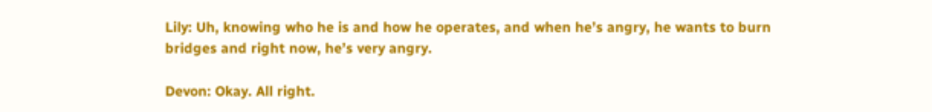Lily: Uh, knowing who he is and how he operates, and when he’s angry, he wants to burn bridges and right now, he’s very angry.

Devon: Okay. All right.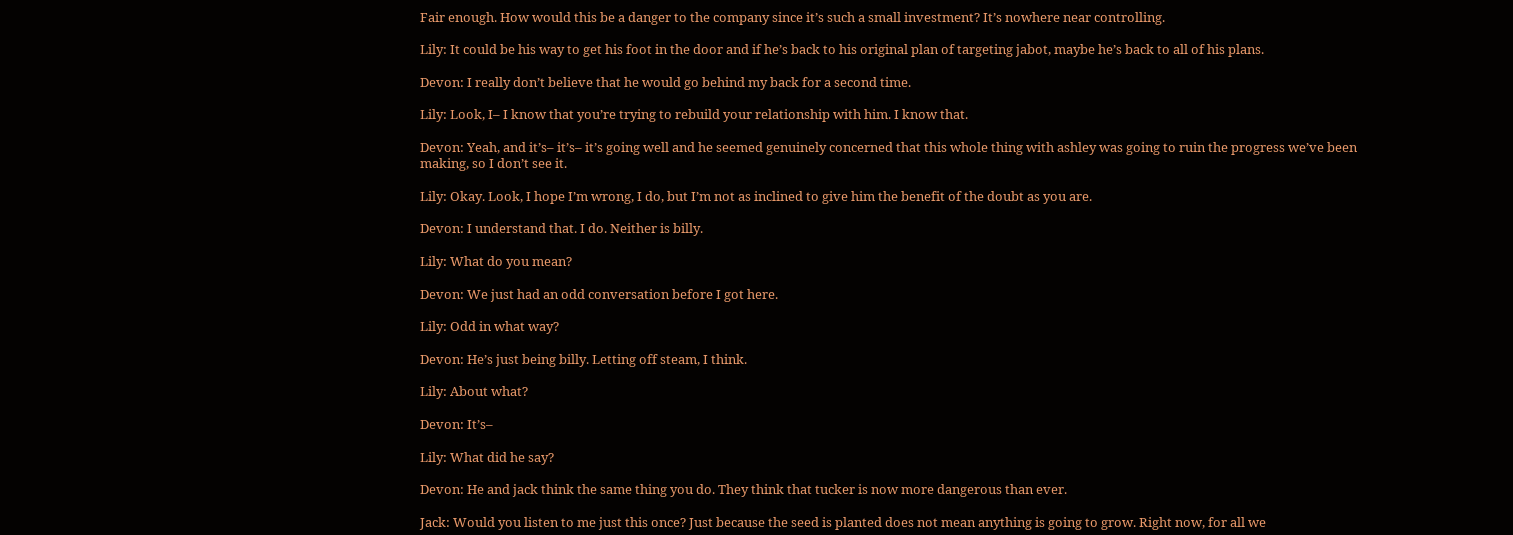Fair enough. How would this be a danger to the company since it’s such a small investment? It’s nowhere near controlling.

Lily: It could be his way to get his foot in the door and if he’s back to his original plan of targeting jabot, maybe he’s back to all of his plans.

Devon: I really don’t believe that he would go behind my back for a second time.

Lily: Look, I– I know that you’re trying to rebuild your relationship with him. I know that.

Devon: Yeah, and it’s– it’s– it’s going well and he seemed genuinely concerned that this whole thing with ashley was going to ruin the progress we’ve been making, so I don’t see it.

Lily: Okay. Look, I hope I’m wrong, I do, but I’m not as inclined to give him the benefit of the doubt as you are.

Devon: I understand that. I do. Neither is billy.

Lily: What do you mean?

Devon: We just had an odd conversation before I got here.

Lily: Odd in what way?

Devon: He’s just being billy. Letting off steam, I think.

Lily: About what?

Devon: It’s–

Lily: What did he say?

Devon: He and jack think the same thing you do. They think that tucker is now more dangerous than ever.

Jack: Would you listen to me just this once? Just because the seed is planted does not mean anything is going to grow. Right now, for all we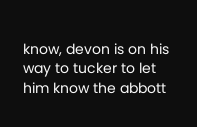know, devon is on his way to tucker to let him know the abbott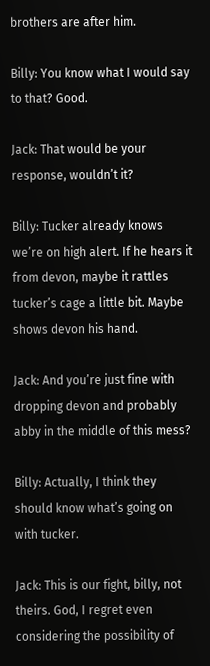brothers are after him.

Billy: You know what I would say to that? Good.

Jack: That would be your response, wouldn’t it?

Billy: Tucker already knows we’re on high alert. If he hears it from devon, maybe it rattles tucker’s cage a little bit. Maybe shows devon his hand.

Jack: And you’re just fine with dropping devon and probably abby in the middle of this mess?

Billy: Actually, I think they should know what’s going on with tucker.

Jack: This is our fight, billy, not theirs. God, I regret even considering the possibility of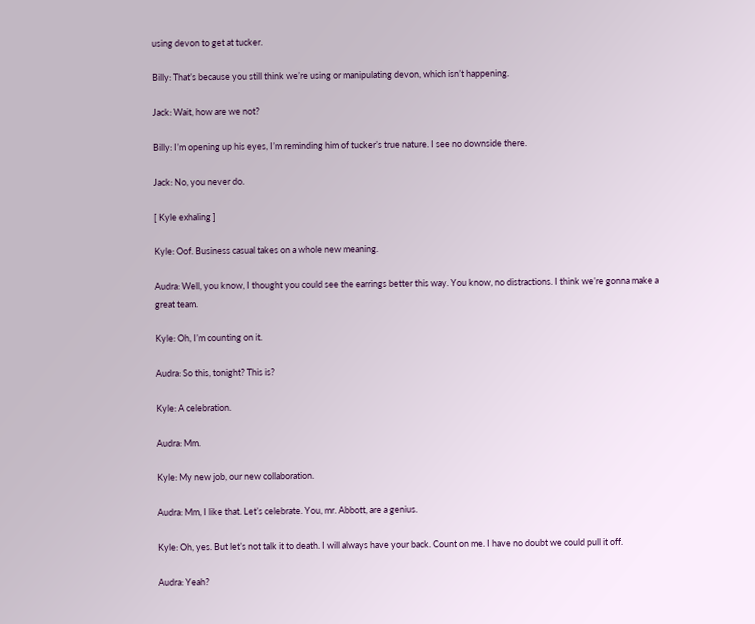using devon to get at tucker.

Billy: That’s because you still think we’re using or manipulating devon, which isn’t happening.

Jack: Wait, how are we not?

Billy: I’m opening up his eyes, I’m reminding him of tucker’s true nature. I see no downside there.

Jack: No, you never do.

[ Kyle exhaling ]

Kyle: Oof. Business casual takes on a whole new meaning.

Audra: Well, you know, I thought you could see the earrings better this way. You know, no distractions. I think we’re gonna make a great team.

Kyle: Oh, I’m counting on it.

Audra: So this, tonight? This is?

Kyle: A celebration.

Audra: Mm.

Kyle: My new job, our new collaboration.

Audra: Mm, I like that. Let’s celebrate. You, mr. Abbott, are a genius.

Kyle: Oh, yes. But let’s not talk it to death. I will always have your back. Count on me. I have no doubt we could pull it off.

Audra: Yeah?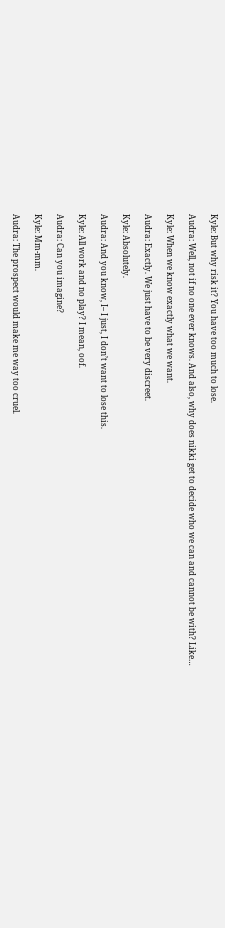Kyle: But why risk it? You have too much to lose.

Audra: Well, not if no one ever knows. And also, why does nikki get to decide who we can and cannot be with? Like…

Kyle: When we know exactly what we want.

Audra: Exactly. We just have to be very discreet.

Kyle: Absolutely.

Audra: And you know, I– I just, I don’t want to lose this.

Kyle: All work and no play? I mean, oof.

Audra: Can you imagine?

Kyle: Mm-mm.

Audra: The prospect would make me way too cruel.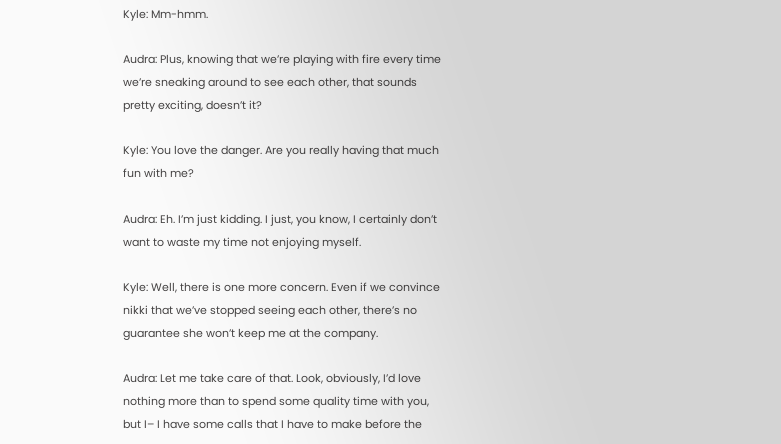Kyle: Mm-hmm.

Audra: Plus, knowing that we’re playing with fire every time we’re sneaking around to see each other, that sounds pretty exciting, doesn’t it?

Kyle: You love the danger. Are you really having that much fun with me?

Audra: Eh. I’m just kidding. I just, you know, I certainly don’t want to waste my time not enjoying myself.

Kyle: Well, there is one more concern. Even if we convince nikki that we’ve stopped seeing each other, there’s no guarantee she won’t keep me at the company.

Audra: Let me take care of that. Look, obviously, I’d love nothing more than to spend some quality time with you, but I– I have some calls that I have to make before the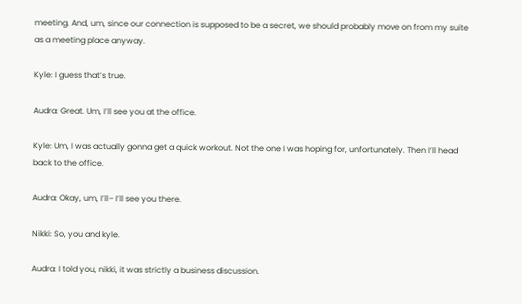meeting. And, um, since our connection is supposed to be a secret, we should probably move on from my suite as a meeting place anyway.

Kyle: I guess that’s true.

Audra: Great. Um, I’ll see you at the office.

Kyle: Um, I was actually gonna get a quick workout. Not the one I was hoping for, unfortunately. Then I’ll head back to the office.

Audra: Okay, um, I’ll– I’ll see you there.

Nikki: So, you and kyle.

Audra: I told you, nikki, it was strictly a business discussion.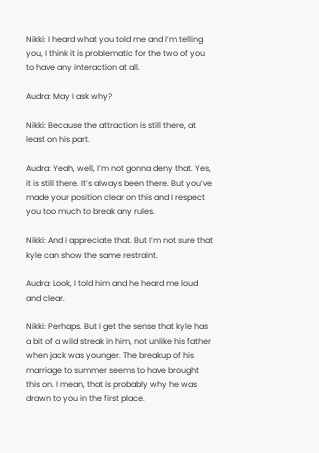Nikki: I heard what you told me and I’m telling you, I think it is problematic for the two of you to have any interaction at all.

Audra: May I ask why?

Nikki: Because the attraction is still there, at least on his part.

Audra: Yeah, well, I’m not gonna deny that. Yes, it is still there. It’s always been there. But you’ve made your position clear on this and I respect you too much to break any rules.

Nikki: And i appreciate that. But I’m not sure that kyle can show the same restraint.

Audra: Look, I told him and he heard me loud and clear.

Nikki: Perhaps. But I get the sense that kyle has a bit of a wild streak in him, not unlike his father when jack was younger. The breakup of his marriage to summer seems to have brought this on. I mean, that is probably why he was drawn to you in the first place.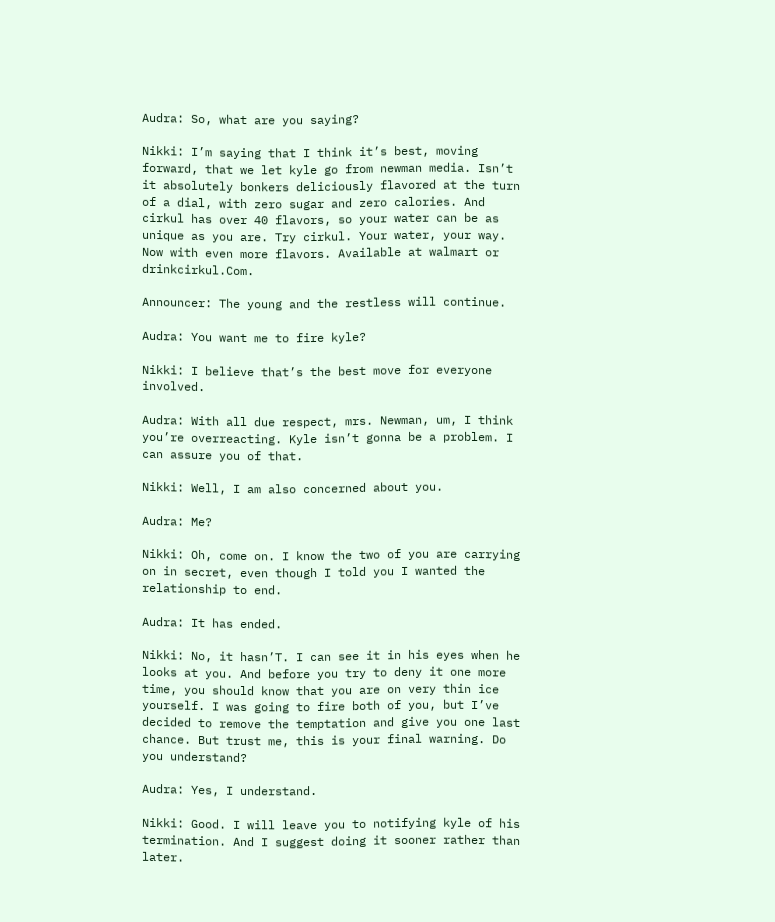Audra: So, what are you saying?

Nikki: I’m saying that I think it’s best, moving forward, that we let kyle go from newman media. Isn’t it absolutely bonkers deliciously flavored at the turn of a dial, with zero sugar and zero calories. And cirkul has over 40 flavors, so your water can be as unique as you are. Try cirkul. Your water, your way. Now with even more flavors. Available at walmart or drinkcirkul.Com.

Announcer: The young and the restless will continue.

Audra: You want me to fire kyle?

Nikki: I believe that’s the best move for everyone involved.

Audra: With all due respect, mrs. Newman, um, I think you’re overreacting. Kyle isn’t gonna be a problem. I can assure you of that.

Nikki: Well, I am also concerned about you.

Audra: Me?

Nikki: Oh, come on. I know the two of you are carrying on in secret, even though I told you I wanted the relationship to end.

Audra: It has ended.

Nikki: No, it hasn’T. I can see it in his eyes when he looks at you. And before you try to deny it one more time, you should know that you are on very thin ice yourself. I was going to fire both of you, but I’ve decided to remove the temptation and give you one last chance. But trust me, this is your final warning. Do you understand?

Audra: Yes, I understand.

Nikki: Good. I will leave you to notifying kyle of his termination. And I suggest doing it sooner rather than later.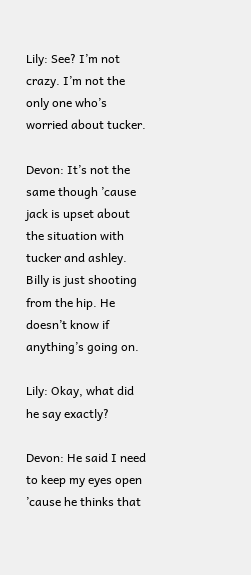Lily: See? I’m not crazy. I’m not the only one who’s worried about tucker.

Devon: It’s not the same though ’cause jack is upset about the situation with tucker and ashley. Billy is just shooting from the hip. He doesn’t know if anything’s going on.

Lily: Okay, what did he say exactly?

Devon: He said I need to keep my eyes open ’cause he thinks that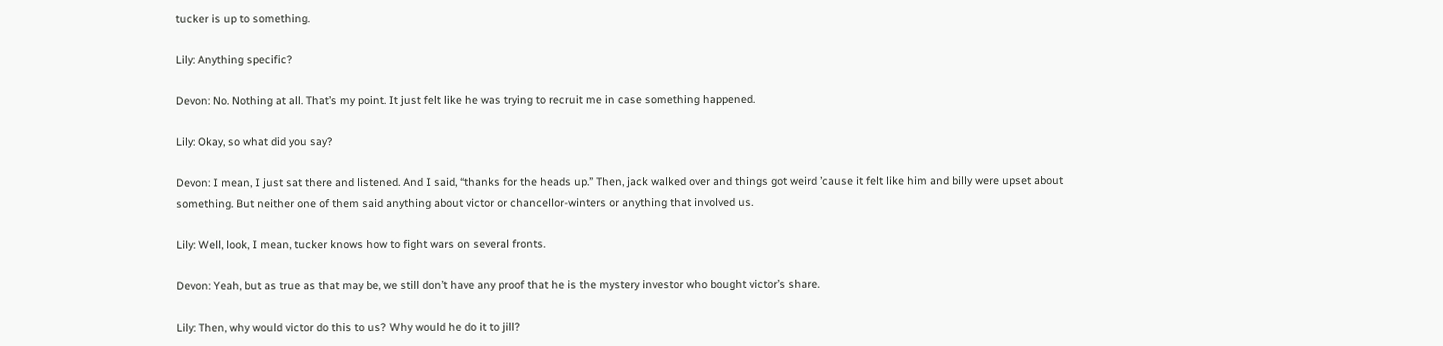tucker is up to something.

Lily: Anything specific?

Devon: No. Nothing at all. That’s my point. It just felt like he was trying to recruit me in case something happened.

Lily: Okay, so what did you say?

Devon: I mean, I just sat there and listened. And I said, “thanks for the heads up.” Then, jack walked over and things got weird ’cause it felt like him and billy were upset about something. But neither one of them said anything about victor or chancellor-winters or anything that involved us.

Lily: Well, look, I mean, tucker knows how to fight wars on several fronts.

Devon: Yeah, but as true as that may be, we still don’t have any proof that he is the mystery investor who bought victor’s share.

Lily: Then, why would victor do this to us? Why would he do it to jill?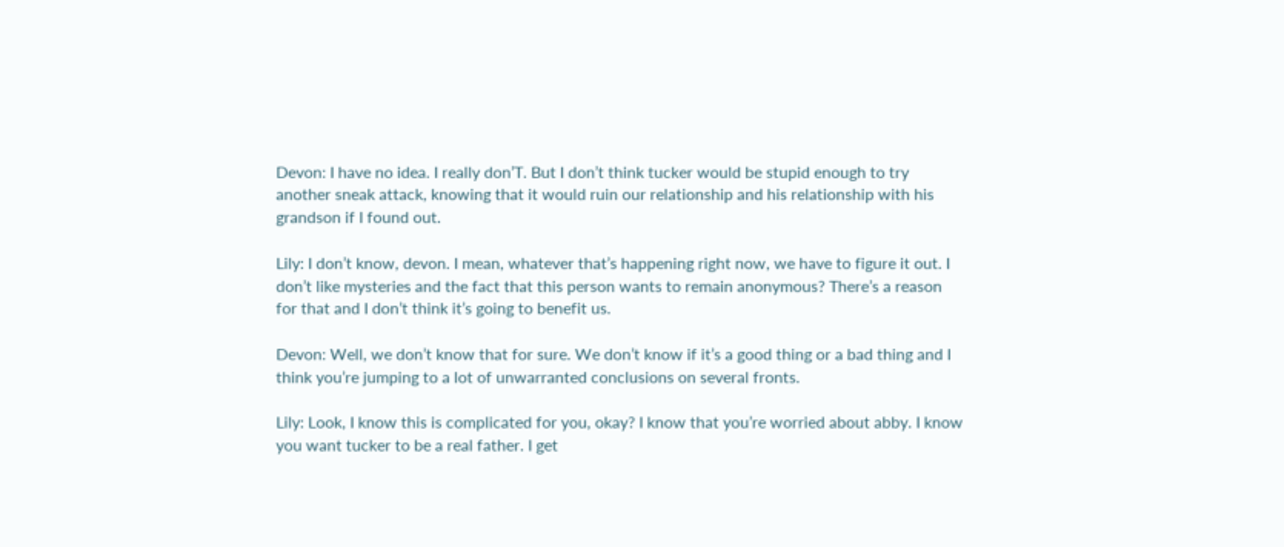Devon: I have no idea. I really don’T. But I don’t think tucker would be stupid enough to try another sneak attack, knowing that it would ruin our relationship and his relationship with his grandson if I found out.

Lily: I don’t know, devon. I mean, whatever that’s happening right now, we have to figure it out. I don’t like mysteries and the fact that this person wants to remain anonymous? There’s a reason for that and I don’t think it’s going to benefit us.

Devon: Well, we don’t know that for sure. We don’t know if it’s a good thing or a bad thing and I think you’re jumping to a lot of unwarranted conclusions on several fronts.

Lily: Look, I know this is complicated for you, okay? I know that you’re worried about abby. I know you want tucker to be a real father. I get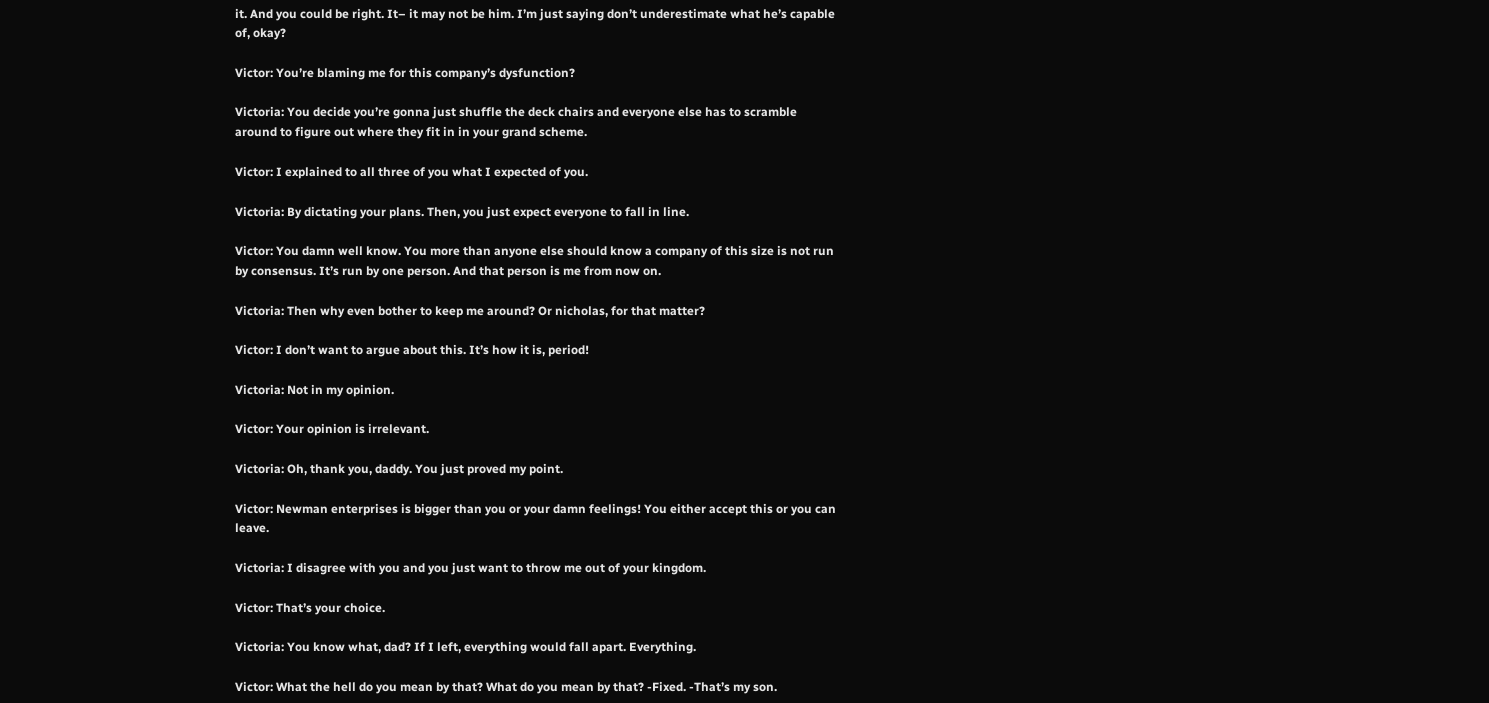it. And you could be right. It– it may not be him. I’m just saying don’t underestimate what he’s capable of, okay?

Victor: You’re blaming me for this company’s dysfunction?

Victoria: You decide you’re gonna just shuffle the deck chairs and everyone else has to scramble around to figure out where they fit in in your grand scheme.

Victor: I explained to all three of you what I expected of you.

Victoria: By dictating your plans. Then, you just expect everyone to fall in line.

Victor: You damn well know. You more than anyone else should know a company of this size is not run by consensus. It’s run by one person. And that person is me from now on.

Victoria: Then why even bother to keep me around? Or nicholas, for that matter?

Victor: I don’t want to argue about this. It’s how it is, period!

Victoria: Not in my opinion.

Victor: Your opinion is irrelevant.

Victoria: Oh, thank you, daddy. You just proved my point.

Victor: Newman enterprises is bigger than you or your damn feelings! You either accept this or you can leave.

Victoria: I disagree with you and you just want to throw me out of your kingdom.

Victor: That’s your choice.

Victoria: You know what, dad? If I left, everything would fall apart. Everything.

Victor: What the hell do you mean by that? What do you mean by that? -Fixed. -That’s my son.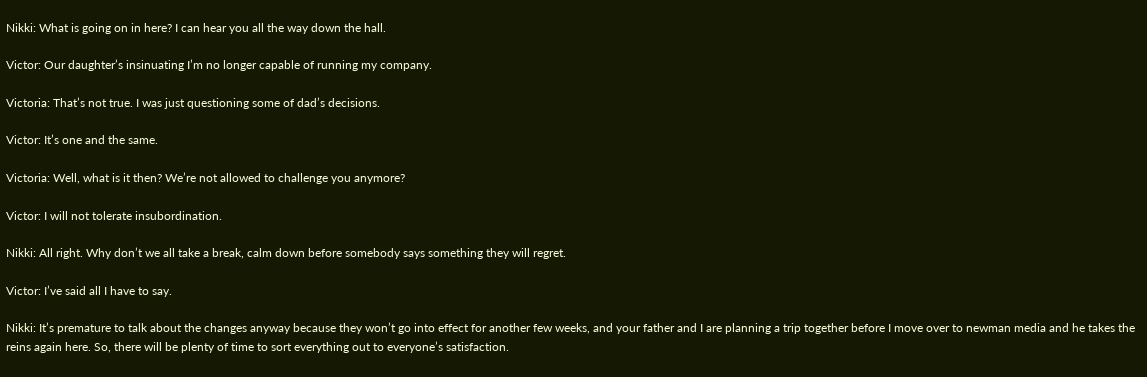Nikki: What is going on in here? I can hear you all the way down the hall.

Victor: Our daughter’s insinuating I’m no longer capable of running my company.

Victoria: That’s not true. I was just questioning some of dad’s decisions.

Victor: It’s one and the same.

Victoria: Well, what is it then? We’re not allowed to challenge you anymore?

Victor: I will not tolerate insubordination.

Nikki: All right. Why don’t we all take a break, calm down before somebody says something they will regret.

Victor: I’ve said all I have to say.

Nikki: It’s premature to talk about the changes anyway because they won’t go into effect for another few weeks, and your father and I are planning a trip together before I move over to newman media and he takes the reins again here. So, there will be plenty of time to sort everything out to everyone’s satisfaction.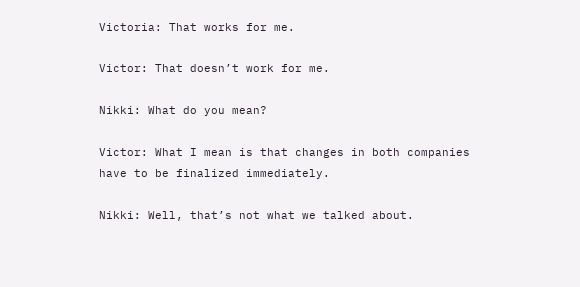Victoria: That works for me.

Victor: That doesn’t work for me.

Nikki: What do you mean?

Victor: What I mean is that changes in both companies have to be finalized immediately.

Nikki: Well, that’s not what we talked about.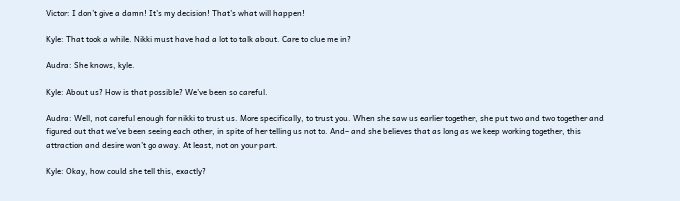Victor: I don’t give a damn! It’s my decision! That’s what will happen!

Kyle: That took a while. Nikki must have had a lot to talk about. Care to clue me in?

Audra: She knows, kyle.

Kyle: About us? How is that possible? We’ve been so careful.

Audra: Well, not careful enough for nikki to trust us. More specifically, to trust you. When she saw us earlier together, she put two and two together and figured out that we’ve been seeing each other, in spite of her telling us not to. And– and she believes that as long as we keep working together, this attraction and desire won’t go away. At least, not on your part.

Kyle: Okay, how could she tell this, exactly?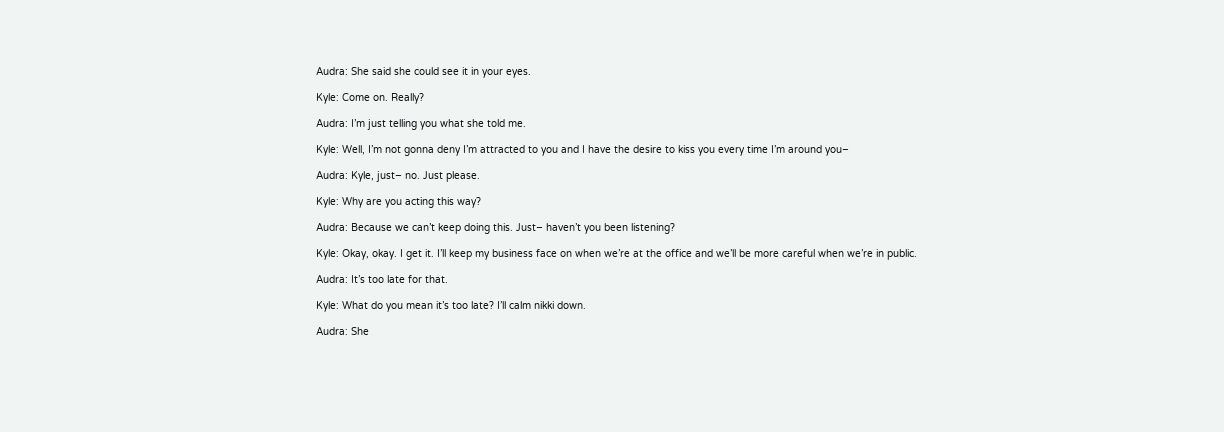Audra: She said she could see it in your eyes.

Kyle: Come on. Really?

Audra: I’m just telling you what she told me.

Kyle: Well, I’m not gonna deny I’m attracted to you and I have the desire to kiss you every time I’m around you–

Audra: Kyle, just– no. Just please.

Kyle: Why are you acting this way?

Audra: Because we can’t keep doing this. Just– haven’t you been listening?

Kyle: Okay, okay. I get it. I’ll keep my business face on when we’re at the office and we’ll be more careful when we’re in public.

Audra: It’s too late for that.

Kyle: What do you mean it’s too late? I’ll calm nikki down.

Audra: She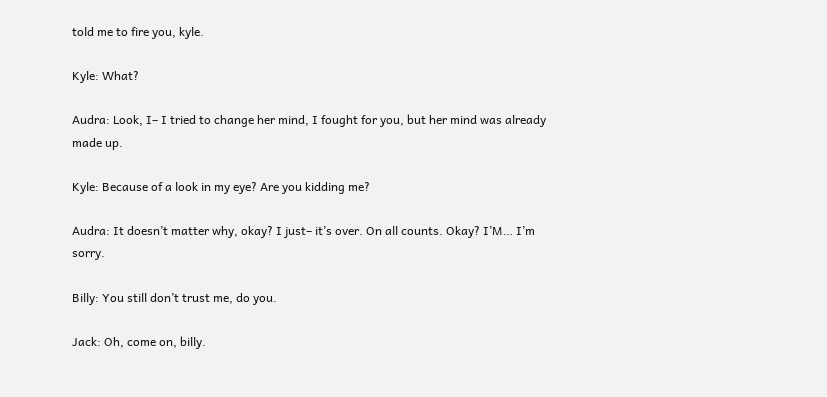told me to fire you, kyle.

Kyle: What?

Audra: Look, I– I tried to change her mind, I fought for you, but her mind was already made up.

Kyle: Because of a look in my eye? Are you kidding me?

Audra: It doesn’t matter why, okay? I just– it’s over. On all counts. Okay? I’M… I’m sorry.

Billy: You still don’t trust me, do you.

Jack: Oh, come on, billy.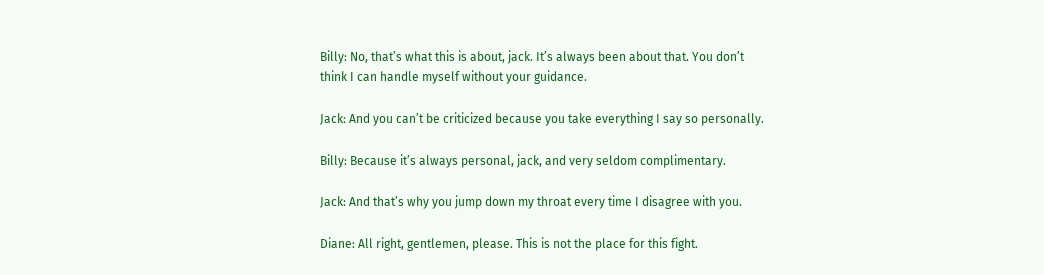Billy: No, that’s what this is about, jack. It’s always been about that. You don’t think I can handle myself without your guidance.

Jack: And you can’t be criticized because you take everything I say so personally.

Billy: Because it’s always personal, jack, and very seldom complimentary.

Jack: And that’s why you jump down my throat every time I disagree with you.

Diane: All right, gentlemen, please. This is not the place for this fight.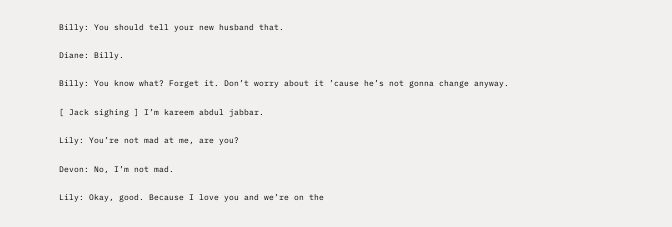Billy: You should tell your new husband that.

Diane: Billy.

Billy: You know what? Forget it. Don’t worry about it ’cause he’s not gonna change anyway.

[ Jack sighing ] I’m kareem abdul jabbar.

Lily: You’re not mad at me, are you?

Devon: No, I’m not mad.

Lily: Okay, good. Because I love you and we’re on the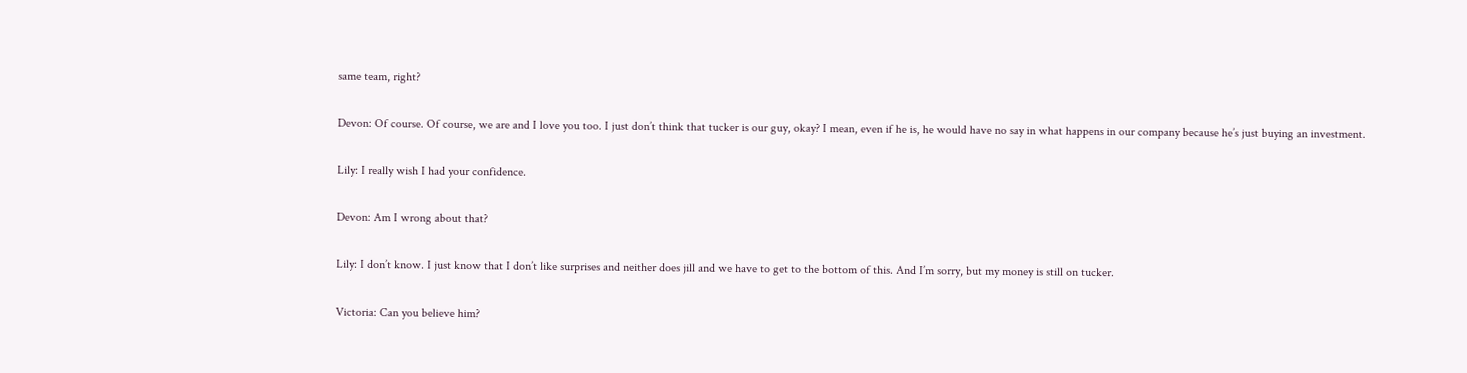same team, right?

Devon: Of course. Of course, we are and I love you too. I just don’t think that tucker is our guy, okay? I mean, even if he is, he would have no say in what happens in our company because he’s just buying an investment.

Lily: I really wish I had your confidence.

Devon: Am I wrong about that?

Lily: I don’t know. I just know that I don’t like surprises and neither does jill and we have to get to the bottom of this. And I’m sorry, but my money is still on tucker.

Victoria: Can you believe him?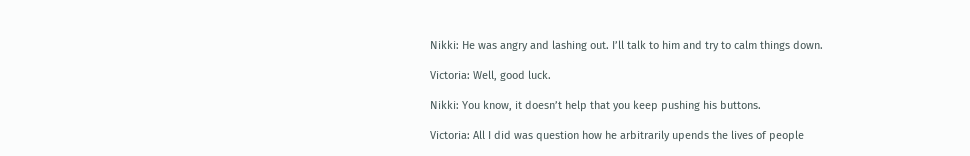Nikki: He was angry and lashing out. I’ll talk to him and try to calm things down.

Victoria: Well, good luck.

Nikki: You know, it doesn’t help that you keep pushing his buttons.

Victoria: All I did was question how he arbitrarily upends the lives of people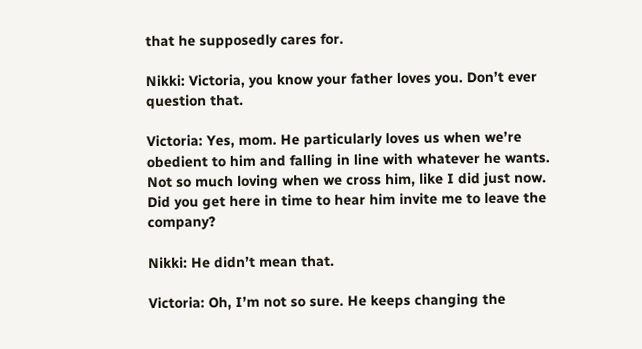that he supposedly cares for.

Nikki: Victoria, you know your father loves you. Don’t ever question that.

Victoria: Yes, mom. He particularly loves us when we’re obedient to him and falling in line with whatever he wants. Not so much loving when we cross him, like I did just now. Did you get here in time to hear him invite me to leave the company?

Nikki: He didn’t mean that.

Victoria: Oh, I’m not so sure. He keeps changing the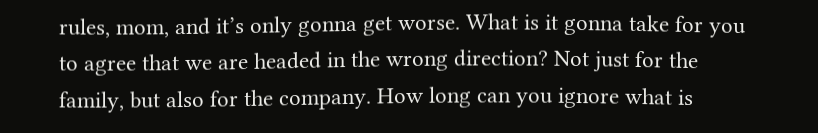rules, mom, and it’s only gonna get worse. What is it gonna take for you to agree that we are headed in the wrong direction? Not just for the family, but also for the company. How long can you ignore what is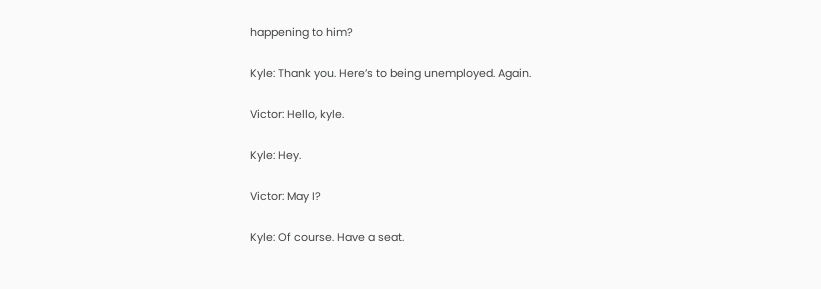happening to him?

Kyle: Thank you. Here’s to being unemployed. Again.

Victor: Hello, kyle.

Kyle: Hey.

Victor: May I?

Kyle: Of course. Have a seat.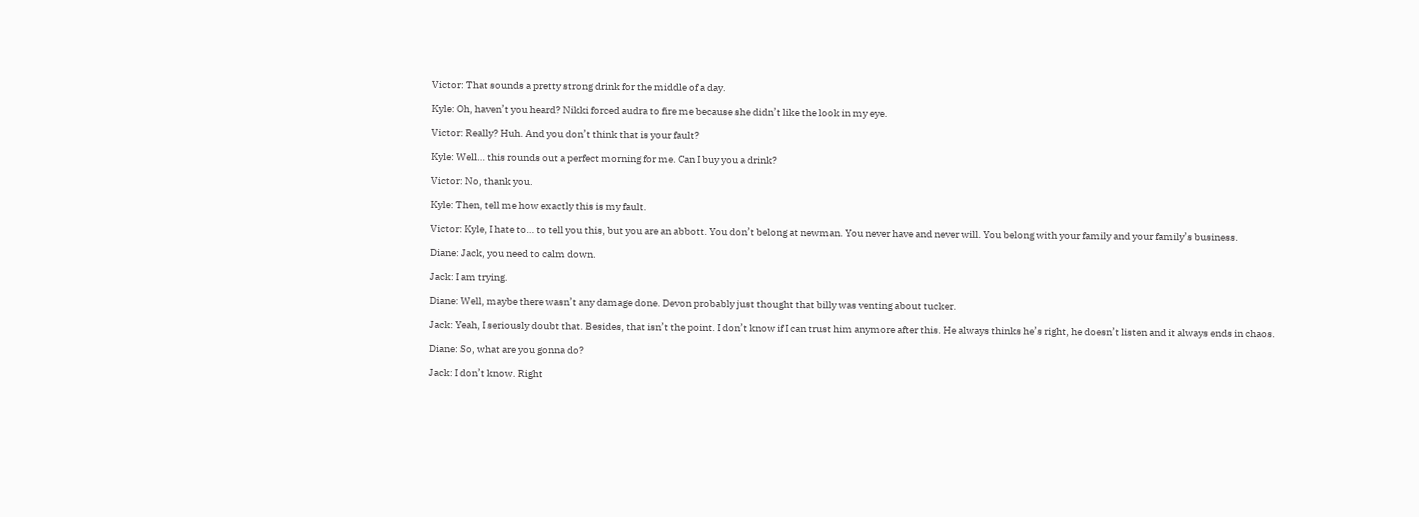Victor: That sounds a pretty strong drink for the middle of a day.

Kyle: Oh, haven’t you heard? Nikki forced audra to fire me because she didn’t like the look in my eye.

Victor: Really? Huh. And you don’t think that is your fault?

Kyle: Well… this rounds out a perfect morning for me. Can I buy you a drink?

Victor: No, thank you.

Kyle: Then, tell me how exactly this is my fault.

Victor: Kyle, I hate to… to tell you this, but you are an abbott. You don’t belong at newman. You never have and never will. You belong with your family and your family’s business.

Diane: Jack, you need to calm down.

Jack: I am trying.

Diane: Well, maybe there wasn’t any damage done. Devon probably just thought that billy was venting about tucker.

Jack: Yeah, I seriously doubt that. Besides, that isn’t the point. I don’t know if I can trust him anymore after this. He always thinks he’s right, he doesn’t listen and it always ends in chaos.

Diane: So, what are you gonna do?

Jack: I don’t know. Right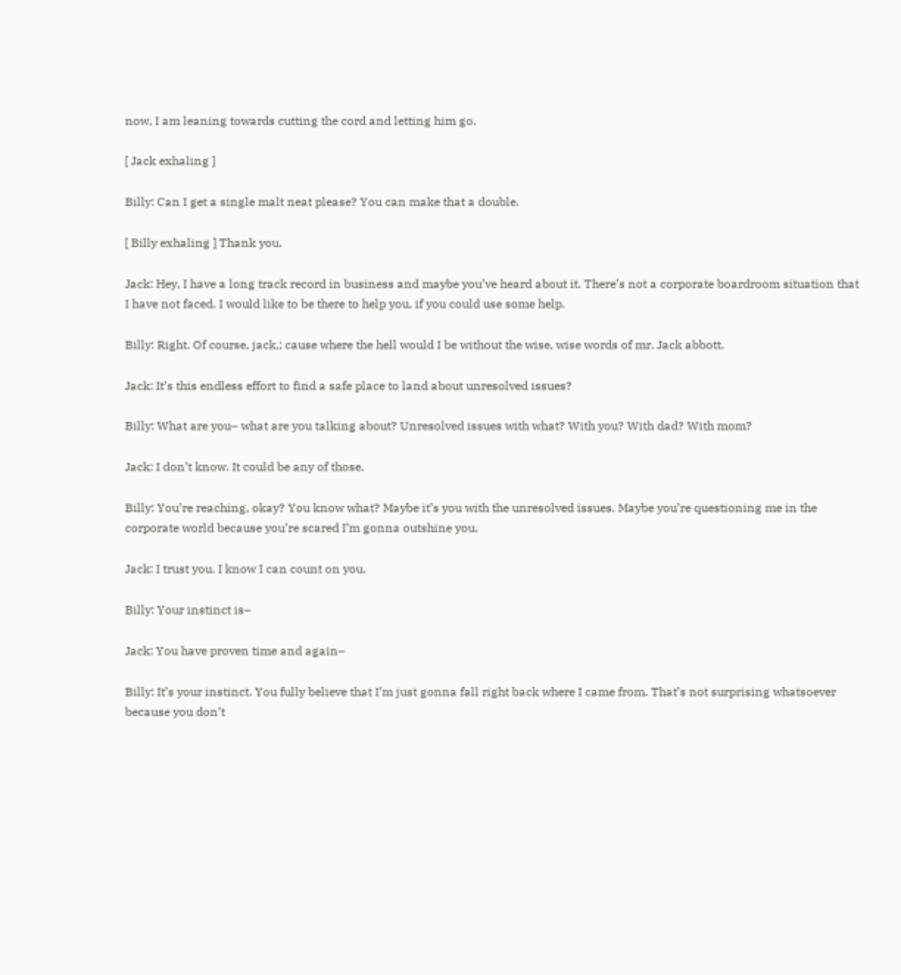now, I am leaning towards cutting the cord and letting him go.

[ Jack exhaling ]

Billy: Can I get a single malt neat please? You can make that a double.

[ Billy exhaling ] Thank you.

Jack: Hey, I have a long track record in business and maybe you’ve heard about it. There’s not a corporate boardroom situation that I have not faced. I would like to be there to help you, if you could use some help.

Billy: Right. Of course, jack,; cause where the hell would I be without the wise, wise words of mr. Jack abbott.

Jack: It’s this endless effort to find a safe place to land about unresolved issues?

Billy: What are you– what are you talking about? Unresolved issues with what? With you? With dad? With mom?

Jack: I don’t know. It could be any of those.

Billy: You’re reaching, okay? You know what? Maybe it’s you with the unresolved issues. Maybe you’re questioning me in the corporate world because you’re scared I’m gonna outshine you.

Jack: I trust you. I know I can count on you.

Billy: Your instinct is–

Jack: You have proven time and again–

Billy: It’s your instinct. You fully believe that I’m just gonna fall right back where I came from. That’s not surprising whatsoever because you don’t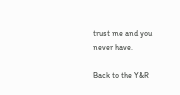trust me and you never have.

Back to the Y&R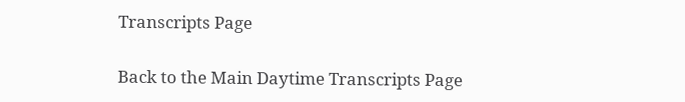Transcripts Page

Back to the Main Daytime Transcripts Page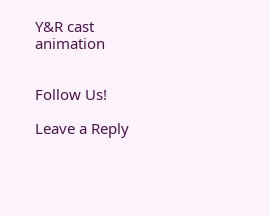Y&R cast animation


Follow Us!

Leave a Reply